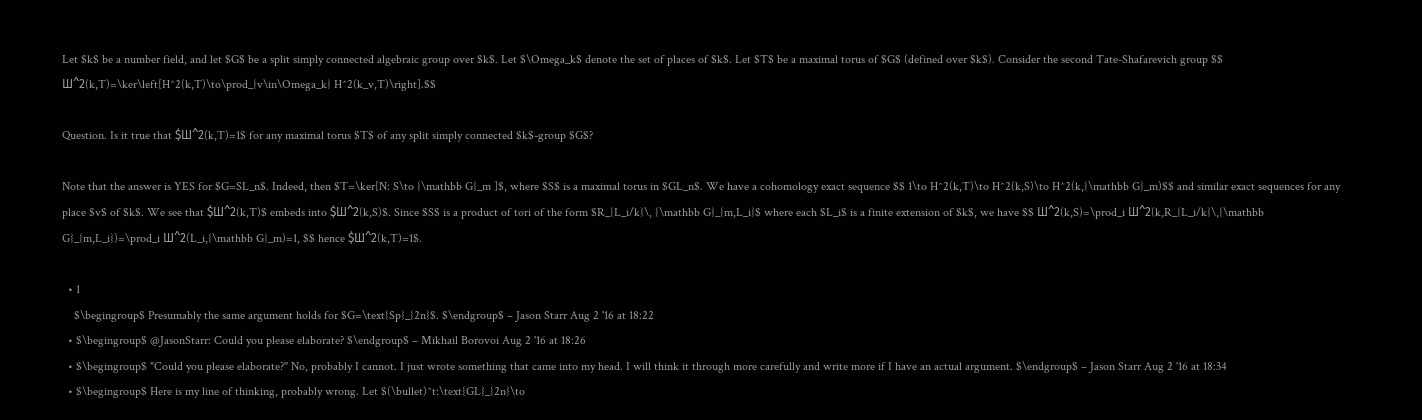Let $k$ be a number field, and let $G$ be a split simply connected algebraic group over $k$. Let $\Omega_k$ denote the set of places of $k$. Let $T$ be a maximal torus of $G$ (defined over $k$). Consider the second Tate-Shafarevich group $$ Ш^2(k,T)=\ker\left[H^2(k,T)\to\prod_{v\in\Omega_k} H^2(k_v,T)\right].$$

Question. Is it true that $Ш^2(k,T)=1$ for any maximal torus $T$ of any split simply connected $k$-group $G$?

Note that the answer is YES for $G=SL_n$. Indeed, then $T=\ker[N: S\to {\mathbb G}_m ]$, where $S$ is a maximal torus in $GL_n$. We have a cohomology exact sequence $$ 1\to H^2(k,T)\to H^2(k,S)\to H^2(k,{\mathbb G}_m)$$ and similar exact sequences for any place $v$ of $k$. We see that $Ш^2(k,T)$ embeds into $Ш^2(k,S)$. Since $S$ is a product of tori of the form $R_{L_i/k}\, {\mathbb G}_{m,L_i}$ where each $L_i$ is a finite extension of $k$, we have $$ Ш^2(k,S)=\prod_i Ш^2(k,R_{L_i/k}\,{\mathbb G}_{m,L_i})=\prod_i Ш^2(L_i,{\mathbb G}_m)=1, $$ hence $Ш^2(k,T)=1$.

  • 1
    $\begingroup$ Presumably the same argument holds for $G=\text{Sp}_{2n}$. $\endgroup$ – Jason Starr Aug 2 '16 at 18:22
  • $\begingroup$ @JasonStarr: Could you please elaborate? $\endgroup$ – Mikhail Borovoi Aug 2 '16 at 18:26
  • $\begingroup$ "Could you please elaborate?" No, probably I cannot. I just wrote something that came into my head. I will think it through more carefully and write more if I have an actual argument. $\endgroup$ – Jason Starr Aug 2 '16 at 18:34
  • $\begingroup$ Here is my line of thinking, probably wrong. Let $(\bullet)^t:\text{GL}_{2n}\to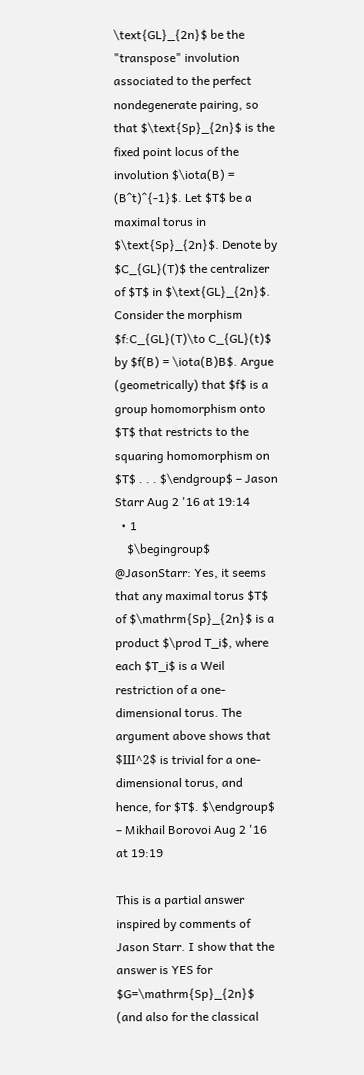\text{GL}_{2n}$ be the "transpose" involution associated to the perfect nondegenerate pairing, so that $\text{Sp}_{2n}$ is the fixed point locus of the involution $\iota(B) = (B^t)^{-1}$. Let $T$ be a maximal torus in $\text{Sp}_{2n}$. Denote by $C_{GL}(T)$ the centralizer of $T$ in $\text{GL}_{2n}$. Consider the morphism $f:C_{GL}(T)\to C_{GL}(t)$ by $f(B) = \iota(B)B$. Argue (geometrically) that $f$ is a group homomorphism onto $T$ that restricts to the squaring homomorphism on $T$ . . . $\endgroup$ – Jason Starr Aug 2 '16 at 19:14
  • 1
    $\begingroup$ @JasonStarr: Yes, it seems that any maximal torus $T$ of $\mathrm{Sp}_{2n}$ is a product $\prod T_i$, where each $T_i$ is a Weil restriction of a one-dimensional torus. The argument above shows that $Ш^2$ is trivial for a one-dimensional torus, and hence, for $T$. $\endgroup$ – Mikhail Borovoi Aug 2 '16 at 19:19

This is a partial answer inspired by comments of Jason Starr. I show that the answer is YES for $G=\mathrm{Sp}_{2n}$ (and also for the classical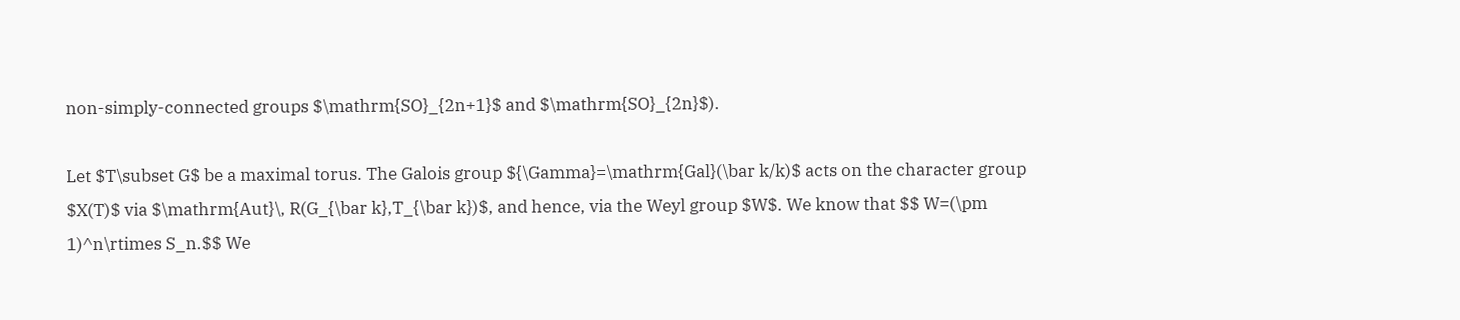non-simply-connected groups $\mathrm{SO}_{2n+1}$ and $\mathrm{SO}_{2n}$).

Let $T\subset G$ be a maximal torus. The Galois group ${\Gamma}=\mathrm{Gal}(\bar k/k)$ acts on the character group $X(T)$ via $\mathrm{Aut}\, R(G_{\bar k},T_{\bar k})$, and hence, via the Weyl group $W$. We know that $$ W=(\pm 1)^n\rtimes S_n.$$ We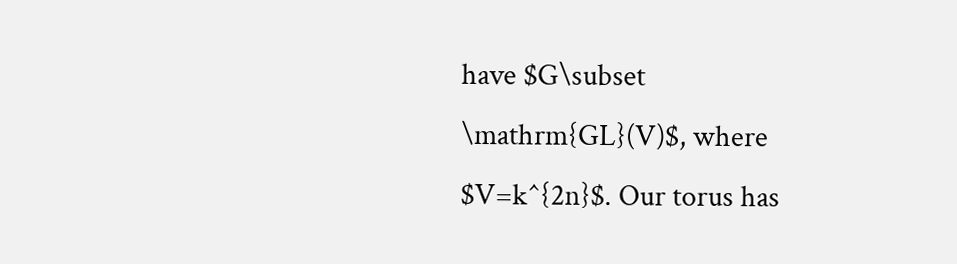have $G\subset \mathrm{GL}(V)$, where $V=k^{2n}$. Our torus has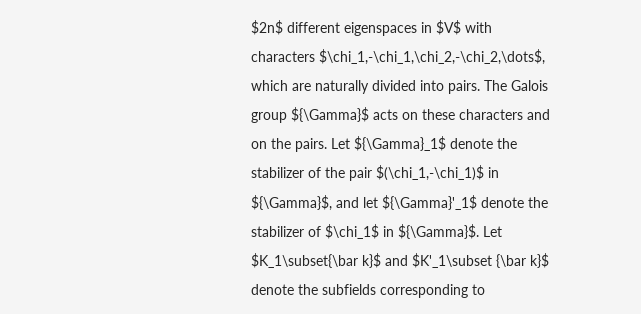$2n$ different eigenspaces in $V$ with characters $\chi_1,-\chi_1,\chi_2,-\chi_2,\dots$, which are naturally divided into pairs. The Galois group ${\Gamma}$ acts on these characters and on the pairs. Let ${\Gamma}_1$ denote the stabilizer of the pair $(\chi_1,-\chi_1)$ in ${\Gamma}$, and let ${\Gamma}'_1$ denote the stabilizer of $\chi_1$ in ${\Gamma}$. Let $K_1\subset{\bar k}$ and $K'_1\subset {\bar k}$ denote the subfields corresponding to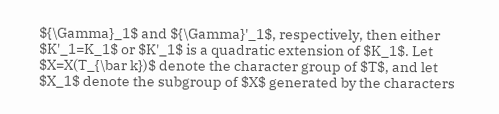${\Gamma}_1$ and ${\Gamma}'_1$, respectively, then either $K'_1=K_1$ or $K'_1$ is a quadratic extension of $K_1$. Let $X=X(T_{\bar k})$ denote the character group of $T$, and let $X_1$ denote the subgroup of $X$ generated by the characters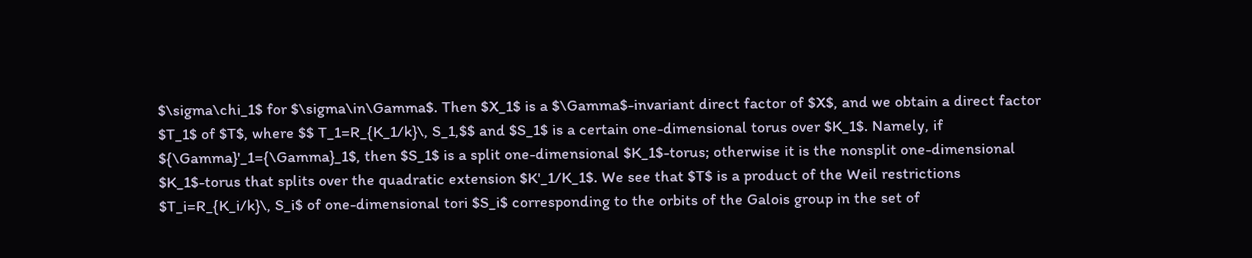$\sigma\chi_1$ for $\sigma\in\Gamma$. Then $X_1$ is a $\Gamma$-invariant direct factor of $X$, and we obtain a direct factor $T_1$ of $T$, where $$ T_1=R_{K_1/k}\, S_1,$$ and $S_1$ is a certain one-dimensional torus over $K_1$. Namely, if ${\Gamma}'_1={\Gamma}_1$, then $S_1$ is a split one-dimensional $K_1$-torus; otherwise it is the nonsplit one-dimensional $K_1$-torus that splits over the quadratic extension $K'_1/K_1$. We see that $T$ is a product of the Weil restrictions $T_i=R_{K_i/k}\, S_i$ of one-dimensional tori $S_i$ corresponding to the orbits of the Galois group in the set of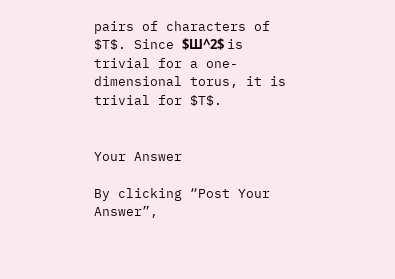pairs of characters of $T$. Since $Ш^2$ is trivial for a one-dimensional torus, it is trivial for $T$.


Your Answer

By clicking “Post Your Answer”,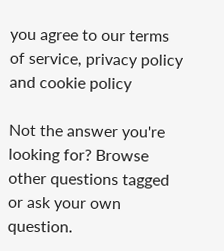you agree to our terms of service, privacy policy and cookie policy

Not the answer you're looking for? Browse other questions tagged or ask your own question.